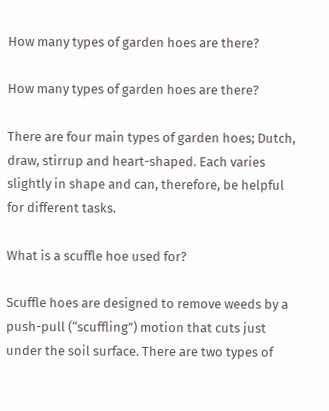How many types of garden hoes are there?

How many types of garden hoes are there?

There are four main types of garden hoes; Dutch, draw, stirrup and heart-shaped. Each varies slightly in shape and can, therefore, be helpful for different tasks.

What is a scuffle hoe used for?

Scuffle hoes are designed to remove weeds by a push-pull (“scuffling”) motion that cuts just under the soil surface. There are two types of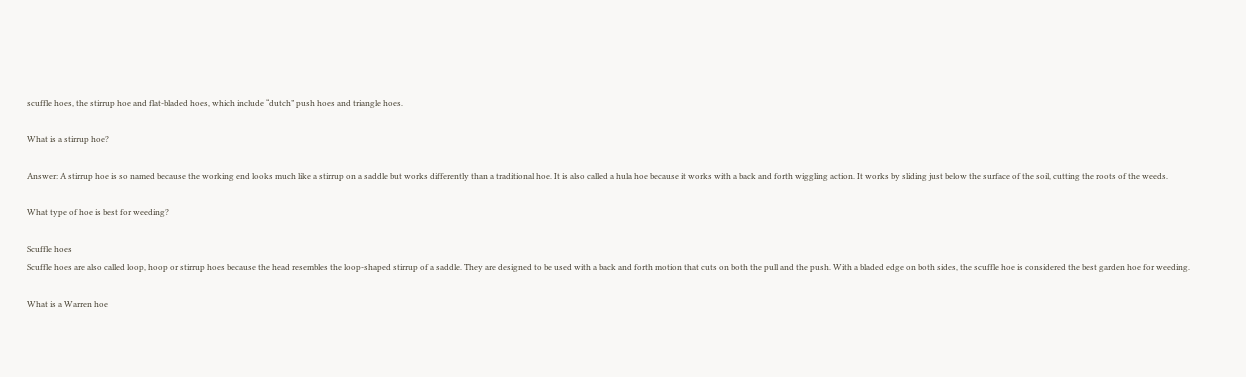scuffle hoes, the stirrup hoe and flat-bladed hoes, which include “dutch” push hoes and triangle hoes.

What is a stirrup hoe?

Answer: A stirrup hoe is so named because the working end looks much like a stirrup on a saddle but works differently than a traditional hoe. It is also called a hula hoe because it works with a back and forth wiggling action. It works by sliding just below the surface of the soil, cutting the roots of the weeds.

What type of hoe is best for weeding?

Scuffle hoes
Scuffle hoes are also called loop, hoop or stirrup hoes because the head resembles the loop-shaped stirrup of a saddle. They are designed to be used with a back and forth motion that cuts on both the pull and the push. With a bladed edge on both sides, the scuffle hoe is considered the best garden hoe for weeding.

What is a Warren hoe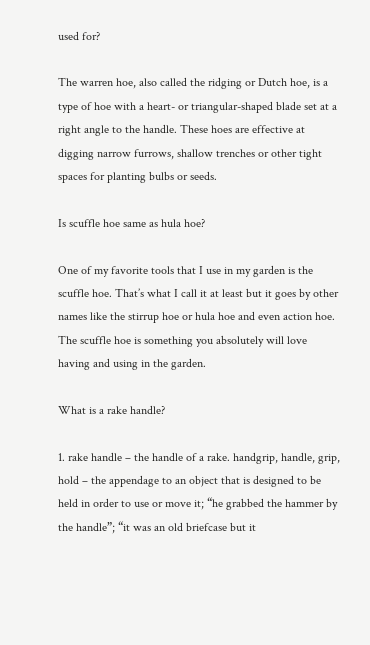used for?

The warren hoe, also called the ridging or Dutch hoe, is a type of hoe with a heart- or triangular-shaped blade set at a right angle to the handle. These hoes are effective at digging narrow furrows, shallow trenches or other tight spaces for planting bulbs or seeds.

Is scuffle hoe same as hula hoe?

One of my favorite tools that I use in my garden is the scuffle hoe. That’s what I call it at least but it goes by other names like the stirrup hoe or hula hoe and even action hoe. The scuffle hoe is something you absolutely will love having and using in the garden.

What is a rake handle?

1. rake handle – the handle of a rake. handgrip, handle, grip, hold – the appendage to an object that is designed to be held in order to use or move it; “he grabbed the hammer by the handle”; “it was an old briefcase but it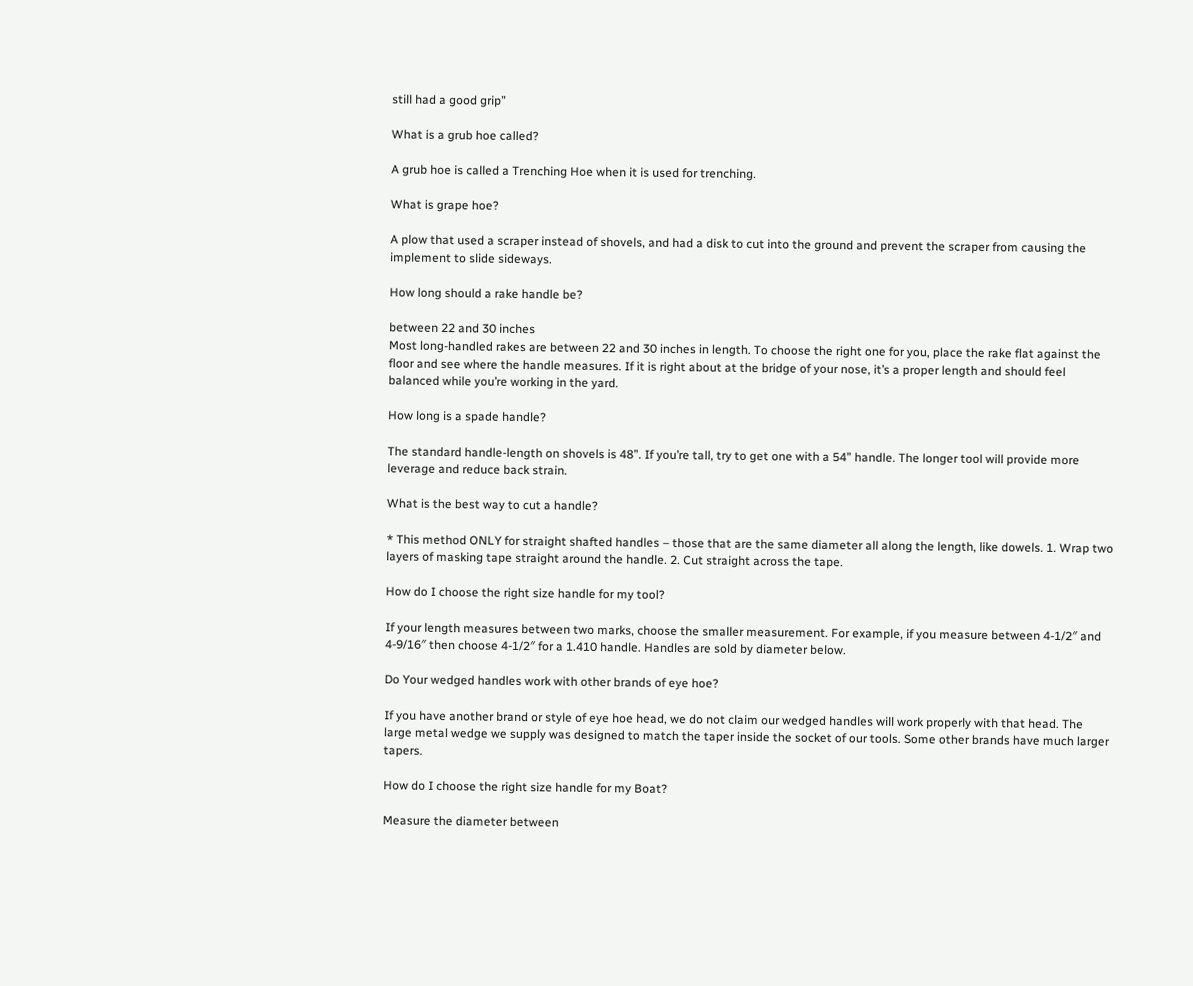still had a good grip”

What is a grub hoe called?

A grub hoe is called a Trenching Hoe when it is used for trenching.

What is grape hoe?

A plow that used a scraper instead of shovels, and had a disk to cut into the ground and prevent the scraper from causing the implement to slide sideways.

How long should a rake handle be?

between 22 and 30 inches
Most long-handled rakes are between 22 and 30 inches in length. To choose the right one for you, place the rake flat against the floor and see where the handle measures. If it is right about at the bridge of your nose, it’s a proper length and should feel balanced while you’re working in the yard.

How long is a spade handle?

The standard handle-length on shovels is 48”. If you’re tall, try to get one with a 54” handle. The longer tool will provide more leverage and reduce back strain.

What is the best way to cut a handle?

* This method ONLY for straight shafted handles – those that are the same diameter all along the length, like dowels. 1. Wrap two layers of masking tape straight around the handle. 2. Cut straight across the tape.

How do I choose the right size handle for my tool?

If your length measures between two marks, choose the smaller measurement. For example, if you measure between 4-1/2″ and 4-9/16″ then choose 4-1/2″ for a 1.410 handle. Handles are sold by diameter below.

Do Your wedged handles work with other brands of eye hoe?

If you have another brand or style of eye hoe head, we do not claim our wedged handles will work properly with that head. The large metal wedge we supply was designed to match the taper inside the socket of our tools. Some other brands have much larger tapers.

How do I choose the right size handle for my Boat?

Measure the diameter between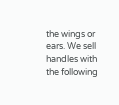the wings or ears. We sell handles with the following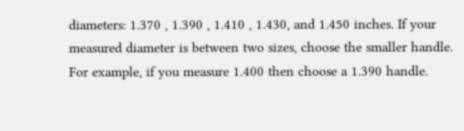diameters: 1.370 , 1.390 , 1.410 , 1.430, and 1.450 inches. If your measured diameter is between two sizes, choose the smaller handle. For example, if you measure 1.400 then choose a 1.390 handle.